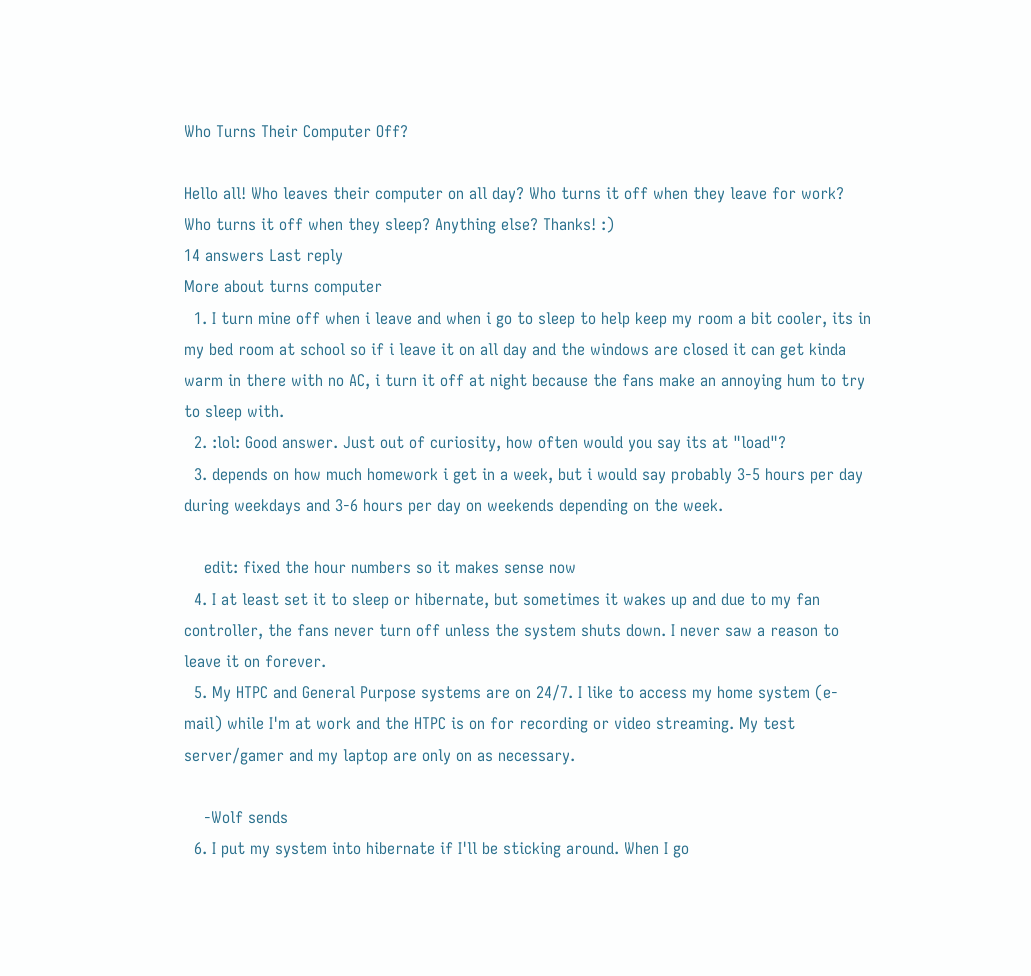Who Turns Their Computer Off?

Hello all! Who leaves their computer on all day? Who turns it off when they leave for work? Who turns it off when they sleep? Anything else? Thanks! :)
14 answers Last reply
More about turns computer
  1. I turn mine off when i leave and when i go to sleep to help keep my room a bit cooler, its in my bed room at school so if i leave it on all day and the windows are closed it can get kinda warm in there with no AC, i turn it off at night because the fans make an annoying hum to try to sleep with.
  2. :lol: Good answer. Just out of curiosity, how often would you say its at "load"?
  3. depends on how much homework i get in a week, but i would say probably 3-5 hours per day during weekdays and 3-6 hours per day on weekends depending on the week.

    edit: fixed the hour numbers so it makes sense now
  4. I at least set it to sleep or hibernate, but sometimes it wakes up and due to my fan controller, the fans never turn off unless the system shuts down. I never saw a reason to leave it on forever.
  5. My HTPC and General Purpose systems are on 24/7. I like to access my home system (e-mail) while I'm at work and the HTPC is on for recording or video streaming. My test server/gamer and my laptop are only on as necessary.

    -Wolf sends
  6. I put my system into hibernate if I'll be sticking around. When I go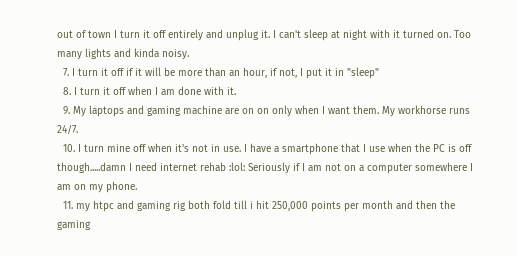out of town I turn it off entirely and unplug it. I can't sleep at night with it turned on. Too many lights and kinda noisy.
  7. I turn it off if it will be more than an hour, if not, I put it in "sleep"
  8. I turn it off when I am done with it.
  9. My laptops and gaming machine are on on only when I want them. My workhorse runs 24/7.
  10. I turn mine off when it's not in use. I have a smartphone that I use when the PC is off though.....damn I need internet rehab :lol: Seriously if I am not on a computer somewhere I am on my phone.
  11. my htpc and gaming rig both fold till i hit 250,000 points per month and then the gaming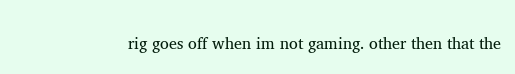rig goes off when im not gaming. other then that the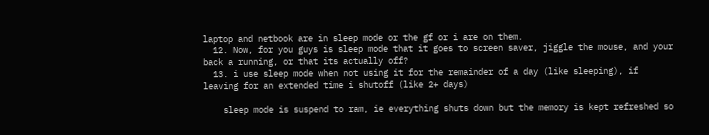laptop and netbook are in sleep mode or the gf or i are on them.
  12. Now, for you guys is sleep mode that it goes to screen saver, jiggle the mouse, and your back a running, or that its actually off?
  13. i use sleep mode when not using it for the remainder of a day (like sleeping), if leaving for an extended time i shutoff (like 2+ days)

    sleep mode is suspend to ram, ie everything shuts down but the memory is kept refreshed so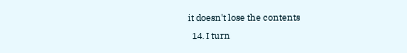it doesn't lose the contents
  14. I turn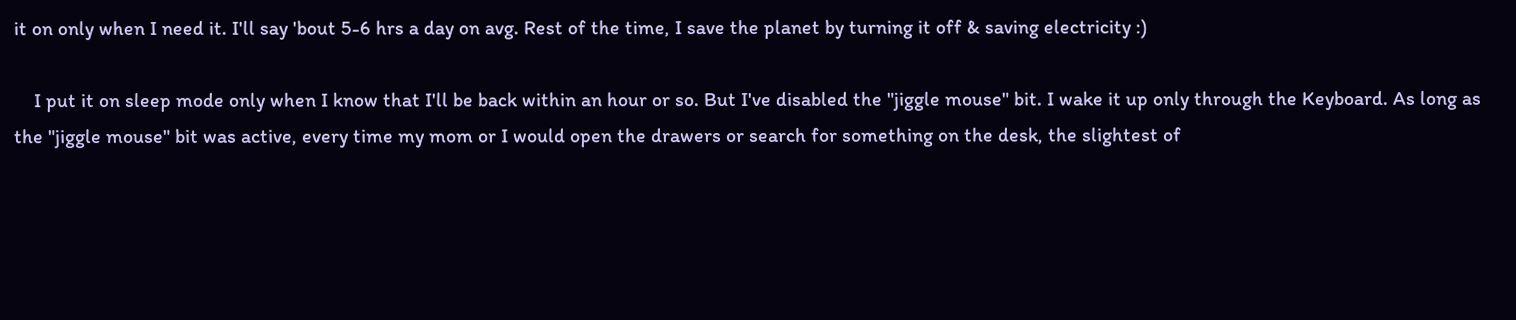it on only when I need it. I'll say 'bout 5-6 hrs a day on avg. Rest of the time, I save the planet by turning it off & saving electricity :)

    I put it on sleep mode only when I know that I'll be back within an hour or so. But I've disabled the "jiggle mouse" bit. I wake it up only through the Keyboard. As long as the "jiggle mouse" bit was active, every time my mom or I would open the drawers or search for something on the desk, the slightest of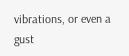vibrations, or even a gust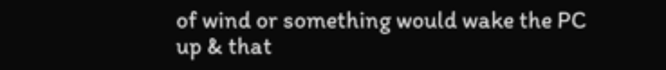of wind or something would wake the PC up & that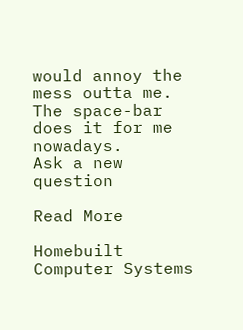would annoy the mess outta me. The space-bar does it for me nowadays.
Ask a new question

Read More

Homebuilt Computer Systems